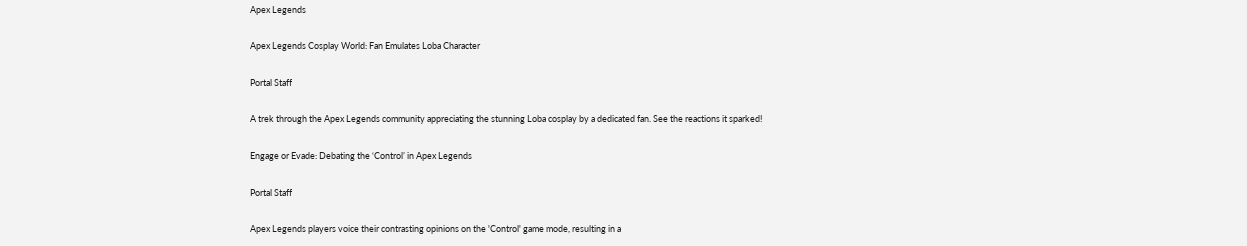Apex Legends

Apex Legends Cosplay World: Fan Emulates Loba Character

Portal Staff

A trek through the Apex Legends community appreciating the stunning Loba cosplay by a dedicated fan. See the reactions it sparked!

Engage or Evade: Debating the ‘Control’ in Apex Legends

Portal Staff

Apex Legends players voice their contrasting opinions on the 'Control' game mode, resulting in a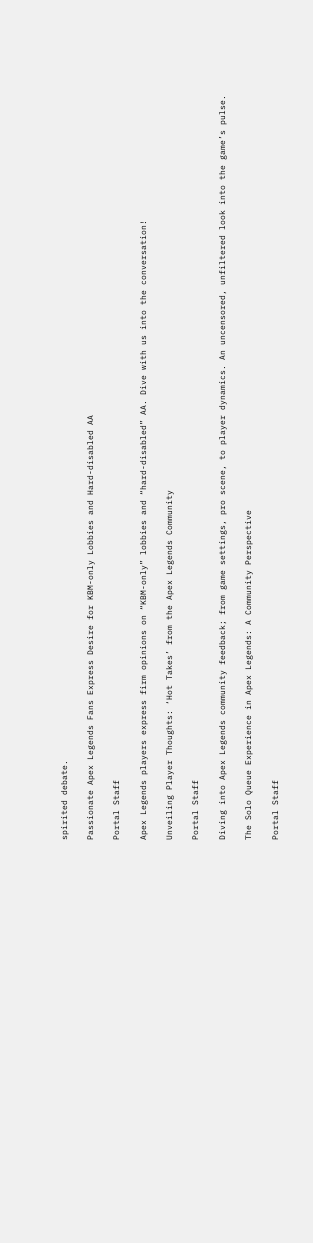spirited debate.

Passionate Apex Legends Fans Express Desire for KBM-only Lobbies and Hard-disabled AA

Portal Staff

Apex Legends players express firm opinions on “KBM-only” lobbies and “hard-disabled” AA. Dive with us into the conversation!

Unveiling Player Thoughts: ‘Hot Takes’ from the Apex Legends Community

Portal Staff

Diving into Apex Legends community feedback; from game settings, pro scene, to player dynamics. An uncensored, unfiltered look into the game’s pulse.

The Solo Queue Experience in Apex Legends: A Community Perspective

Portal Staff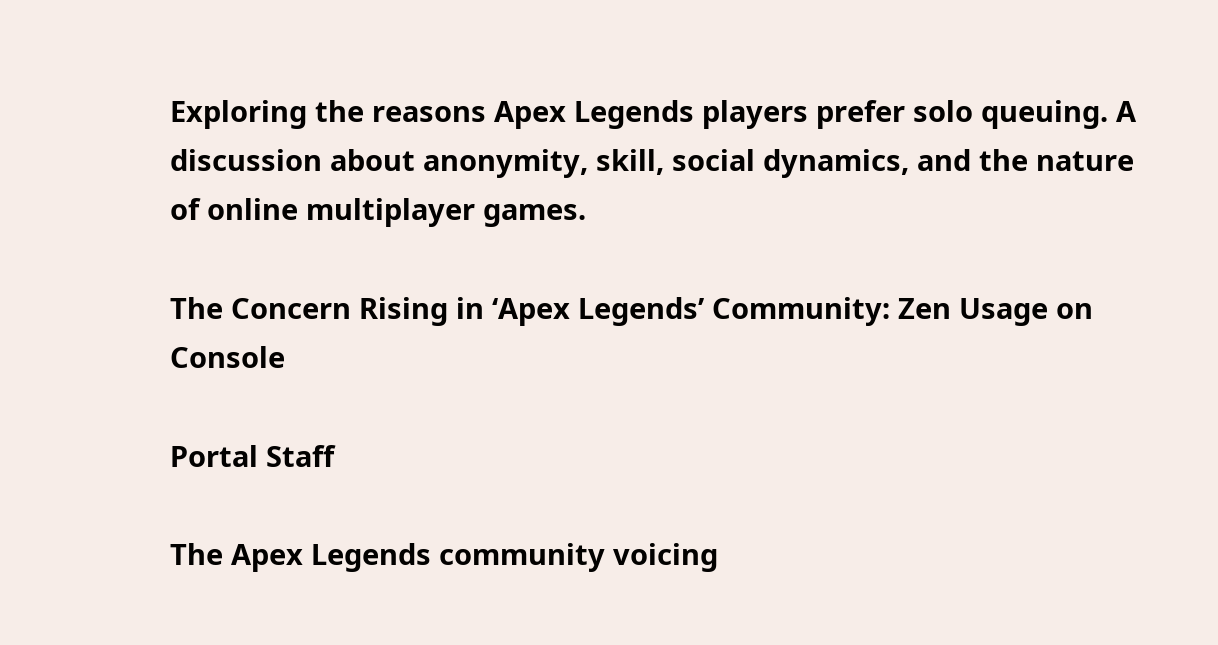Exploring the reasons Apex Legends players prefer solo queuing. A discussion about anonymity, skill, social dynamics, and the nature of online multiplayer games.

The Concern Rising in ‘Apex Legends’ Community: Zen Usage on Console

Portal Staff

The Apex Legends community voicing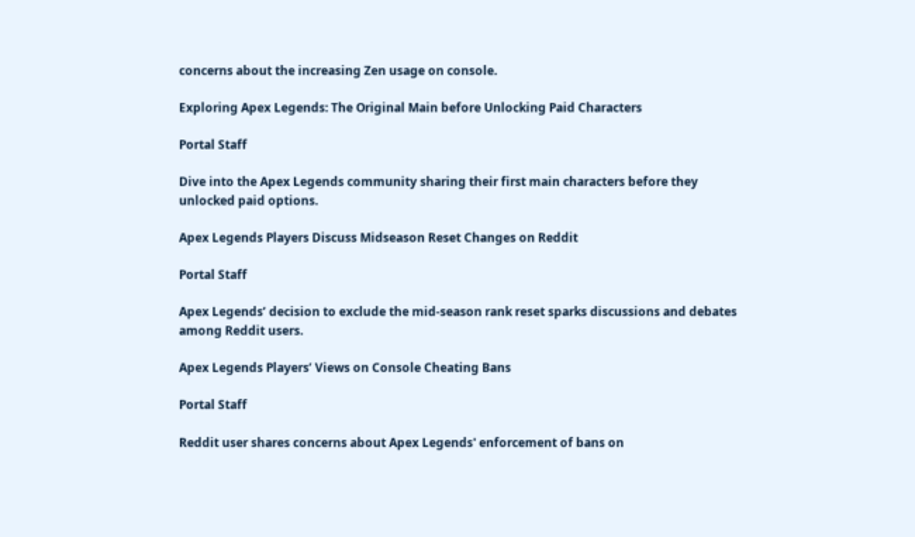concerns about the increasing Zen usage on console.

Exploring Apex Legends: The Original Main before Unlocking Paid Characters

Portal Staff

Dive into the Apex Legends community sharing their first main characters before they unlocked paid options.

Apex Legends Players Discuss Midseason Reset Changes on Reddit

Portal Staff

Apex Legends’ decision to exclude the mid-season rank reset sparks discussions and debates among Reddit users.

Apex Legends Players’ Views on Console Cheating Bans

Portal Staff

Reddit user shares concerns about Apex Legends' enforcement of bans on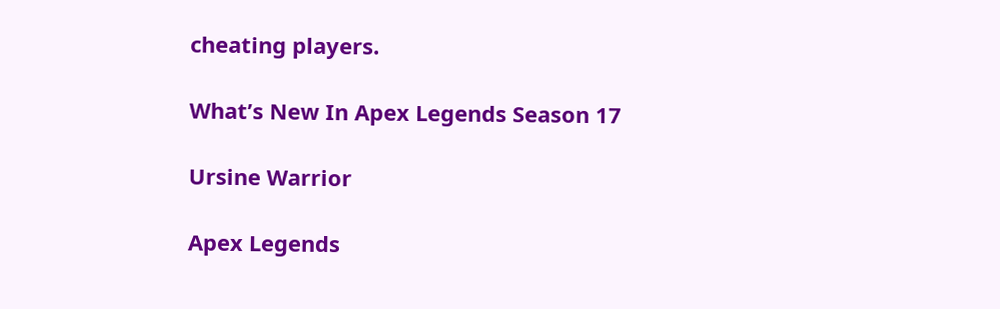cheating players.

What’s New In Apex Legends Season 17

Ursine Warrior

Apex Legends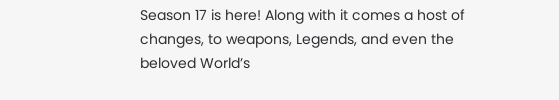Season 17 is here! Along with it comes a host of changes, to weapons, Legends, and even the beloved World’s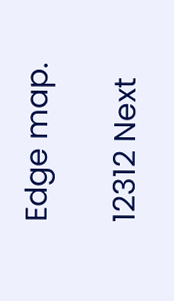Edge map.

12312 Next